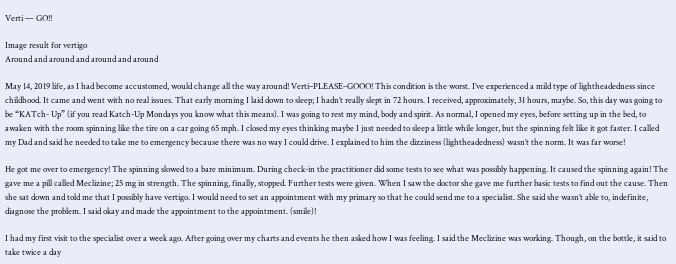Verti — GO!!

Image result for vertigo
Around and around and around and around

May 14, 2019 life, as I had become accustomed, would change all the way around! Verti–PLEASE–GOOO! This condition is the worst. I’ve experienced a mild type of lightheadedness since childhood. It came and went with no real issues. That early morning I laid down to sleep; I hadn’t really slept in 72 hours. I received, approximately, 31 hours, maybe. So, this day was going to be “KATch- Up” (if you read Katch-Up Mondays you know what this means). I was going to rest my mind, body and spirit. As normal, I opened my eyes, before setting up in the bed, to awaken with the room spinning like the tire on a car going 65 mph. I closed my eyes thinking maybe I just needed to sleep a little while longer, but the spinning felt like it got faster. I called my Dad and said he needed to take me to emergency because there was no way I could drive. I explained to him the dizziness (lightheadedness) wasn’t the norm. It was far worse!

He got me over to emergency! The spinning slowed to a bare minimum. During check-in the practitioner did some tests to see what was possibly happening. It caused the spinning again! The gave me a pill called Meclizine; 25 mg in strength. The spinning, finally, stopped. Further tests were given. When I saw the doctor she gave me further basic tests to find out the cause. Then she sat down and told me that I possibly have vertigo. I would need to set an appointment with my primary so that he could send me to a specialist. She said she wasn’t able to, indefinite, diagnose the problem. I said okay and made the appointment to the appointment. (smile)!

I had my first visit to the specialist over a week ago. After going over my charts and events he then asked how I was feeling. I said the Meclizine was working. Though, on the bottle, it said to take twice a day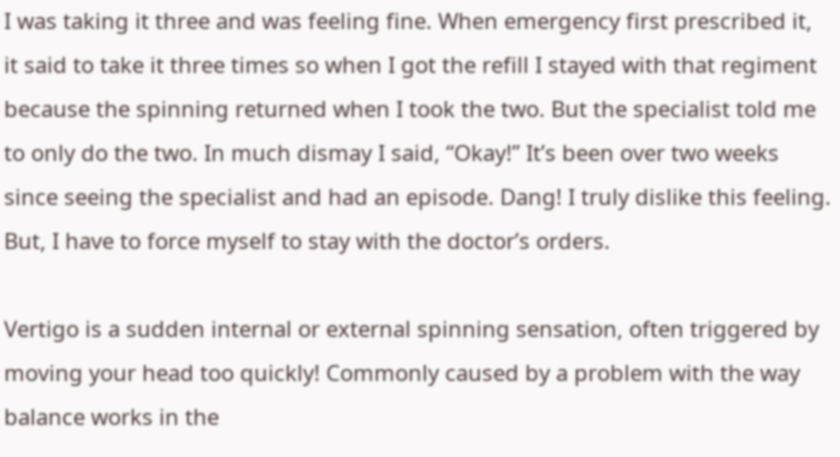I was taking it three and was feeling fine. When emergency first prescribed it, it said to take it three times so when I got the refill I stayed with that regiment because the spinning returned when I took the two. But the specialist told me to only do the two. In much dismay I said, “Okay!” It’s been over two weeks since seeing the specialist and had an episode. Dang! I truly dislike this feeling. But, I have to force myself to stay with the doctor’s orders.

Vertigo is a sudden internal or external spinning sensation, often triggered by moving your head too quickly! Commonly caused by a problem with the way balance works in the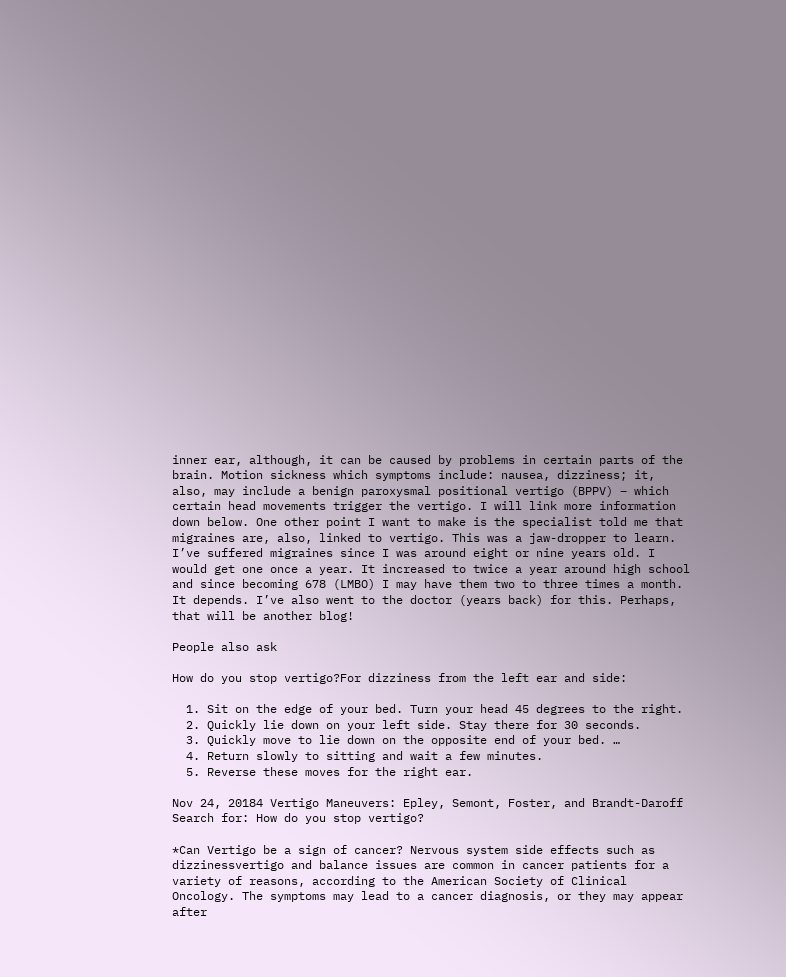inner ear, although, it can be caused by problems in certain parts of the brain. Motion sickness which symptoms include: nausea, dizziness; it, also, may include a benign paroxysmal positional vertigo (BPPV) – which certain head movements trigger the vertigo. I will link more information down below. One other point I want to make is the specialist told me that migraines are, also, linked to vertigo. This was a jaw-dropper to learn. I’ve suffered migraines since I was around eight or nine years old. I would get one once a year. It increased to twice a year around high school and since becoming 678 (LMBO) I may have them two to three times a month. It depends. I’ve also went to the doctor (years back) for this. Perhaps, that will be another blog!

People also ask

How do you stop vertigo?For dizziness from the left ear and side:

  1. Sit on the edge of your bed. Turn your head 45 degrees to the right.
  2. Quickly lie down on your left side. Stay there for 30 seconds.
  3. Quickly move to lie down on the opposite end of your bed. …
  4. Return slowly to sitting and wait a few minutes.
  5. Reverse these moves for the right ear.

Nov 24, 20184 Vertigo Maneuvers: Epley, Semont, Foster, and Brandt-Daroff
Search for: How do you stop vertigo?

*Can Vertigo be a sign of cancer? Nervous system side effects such as dizzinessvertigo and balance issues are common in cancer patients for a variety of reasons, according to the American Society of Clinical Oncology. The symptoms may lead to a cancer diagnosis, or they may appear after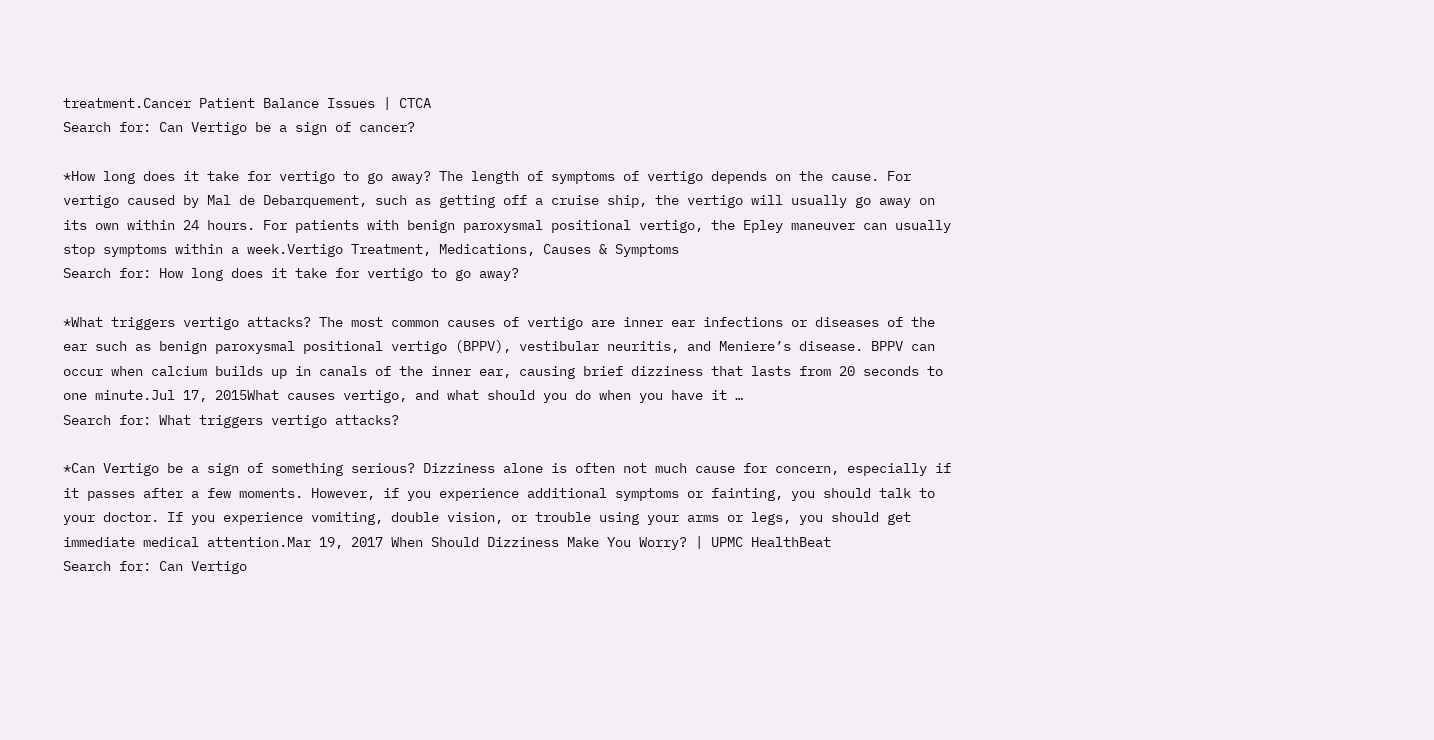treatment.Cancer Patient Balance Issues | CTCA
Search for: Can Vertigo be a sign of cancer?

*How long does it take for vertigo to go away? The length of symptoms of vertigo depends on the cause. For vertigo caused by Mal de Debarquement, such as getting off a cruise ship, the vertigo will usually go away on its own within 24 hours. For patients with benign paroxysmal positional vertigo, the Epley maneuver can usually stop symptoms within a week.Vertigo Treatment, Medications, Causes & Symptoms
Search for: How long does it take for vertigo to go away?

*What triggers vertigo attacks? The most common causes of vertigo are inner ear infections or diseases of the ear such as benign paroxysmal positional vertigo (BPPV), vestibular neuritis, and Meniere’s disease. BPPV can occur when calcium builds up in canals of the inner ear, causing brief dizziness that lasts from 20 seconds to one minute.Jul 17, 2015What causes vertigo, and what should you do when you have it …
Search for: What triggers vertigo attacks?

*Can Vertigo be a sign of something serious? Dizziness alone is often not much cause for concern, especially if it passes after a few moments. However, if you experience additional symptoms or fainting, you should talk to your doctor. If you experience vomiting, double vision, or trouble using your arms or legs, you should get immediate medical attention.Mar 19, 2017 When Should Dizziness Make You Worry? | UPMC HealthBeat
Search for: Can Vertigo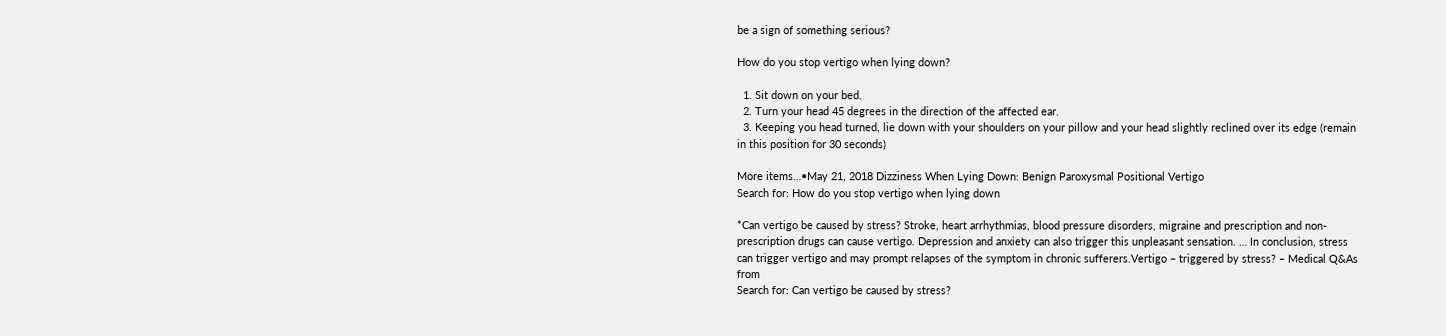be a sign of something serious?

How do you stop vertigo when lying down?

  1. Sit down on your bed.
  2. Turn your head 45 degrees in the direction of the affected ear.
  3. Keeping you head turned, lie down with your shoulders on your pillow and your head slightly reclined over its edge (remain in this position for 30 seconds)

More items…•May 21, 2018 Dizziness When Lying Down: Benign Paroxysmal Positional Vertigo
Search for: How do you stop vertigo when lying down

*Can vertigo be caused by stress? Stroke, heart arrhythmias, blood pressure disorders, migraine and prescription and non-prescription drugs can cause vertigo. Depression and anxiety can also trigger this unpleasant sensation. … In conclusion, stress can trigger vertigo and may prompt relapses of the symptom in chronic sufferers.Vertigo – triggered by stress? – Medical Q&As from
Search for: Can vertigo be caused by stress?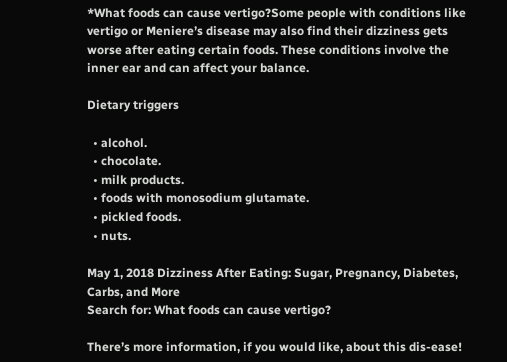*What foods can cause vertigo?Some people with conditions like vertigo or Meniere’s disease may also find their dizziness gets worse after eating certain foods. These conditions involve the inner ear and can affect your balance.

Dietary triggers

  • alcohol.
  • chocolate.
  • milk products.
  • foods with monosodium glutamate.
  • pickled foods.
  • nuts.

May 1, 2018 Dizziness After Eating: Sugar, Pregnancy, Diabetes, Carbs, and More
Search for: What foods can cause vertigo?

There’s more information, if you would like, about this dis-ease!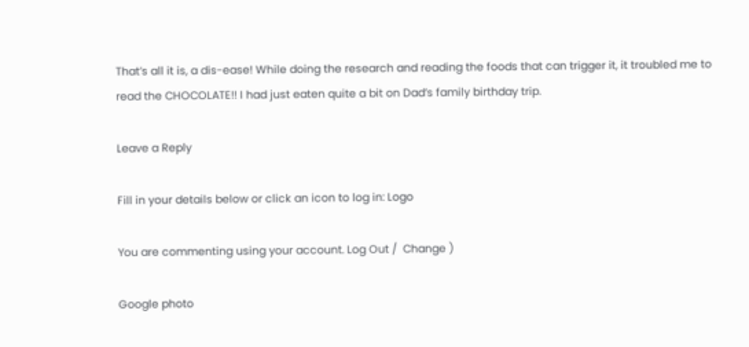That’s all it is, a dis-ease! While doing the research and reading the foods that can trigger it, it troubled me to read the CHOCOLATE!! I had just eaten quite a bit on Dad’s family birthday trip.

Leave a Reply

Fill in your details below or click an icon to log in: Logo

You are commenting using your account. Log Out /  Change )

Google photo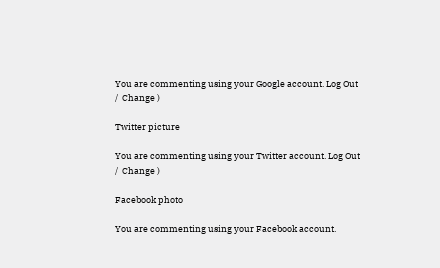You are commenting using your Google account. Log Out /  Change )

Twitter picture

You are commenting using your Twitter account. Log Out /  Change )

Facebook photo

You are commenting using your Facebook account.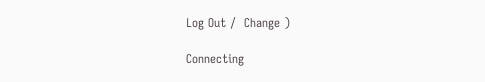Log Out /  Change )

Connecting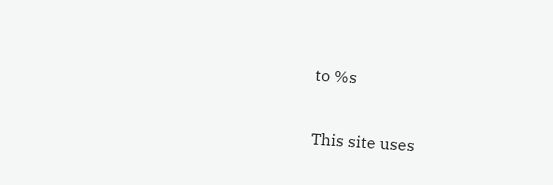to %s

This site uses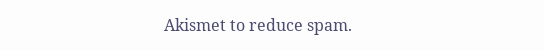Akismet to reduce spam.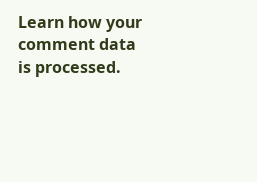Learn how your comment data is processed.